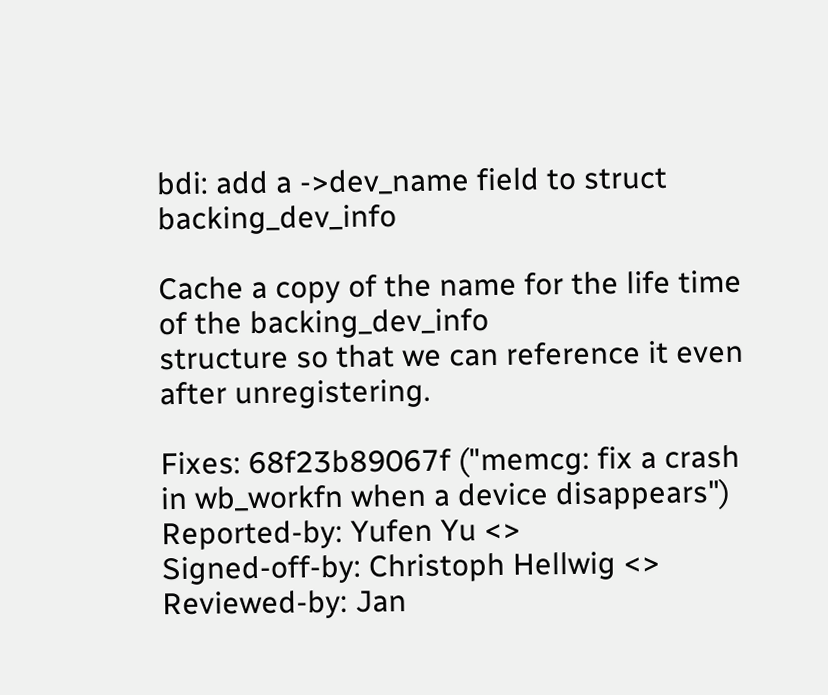bdi: add a ->dev_name field to struct backing_dev_info

Cache a copy of the name for the life time of the backing_dev_info
structure so that we can reference it even after unregistering.

Fixes: 68f23b89067f ("memcg: fix a crash in wb_workfn when a device disappears")
Reported-by: Yufen Yu <>
Signed-off-by: Christoph Hellwig <>
Reviewed-by: Jan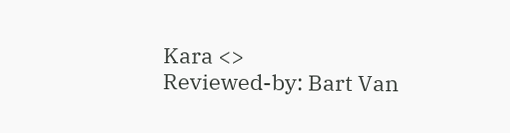Kara <>
Reviewed-by: Bart Van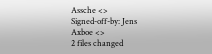Assche <>
Signed-off-by: Jens Axboe <>
2 files changed